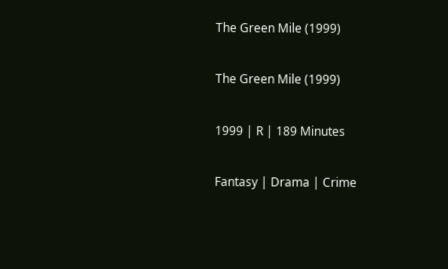The Green Mile (1999)

The Green Mile (1999)

1999 | R | 189 Minutes

Fantasy | Drama | Crime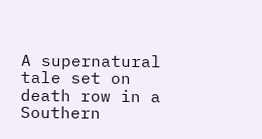A supernatural tale set on death row in a Southern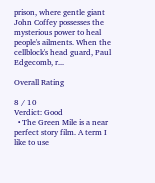prison, where gentle giant John Coffey possesses the mysterious power to heal people's ailments. When the cellblock's head guard, Paul Edgecomb, r...

Overall Rating

8 / 10
Verdict: Good
  • The Green Mile is a near perfect story film. A term I like to use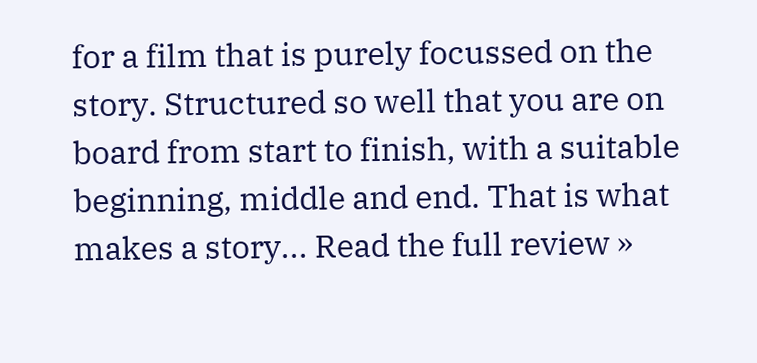for a film that is purely focussed on the story. Structured so well that you are on board from start to finish, with a suitable beginning, middle and end. That is what makes a story... Read the full review »